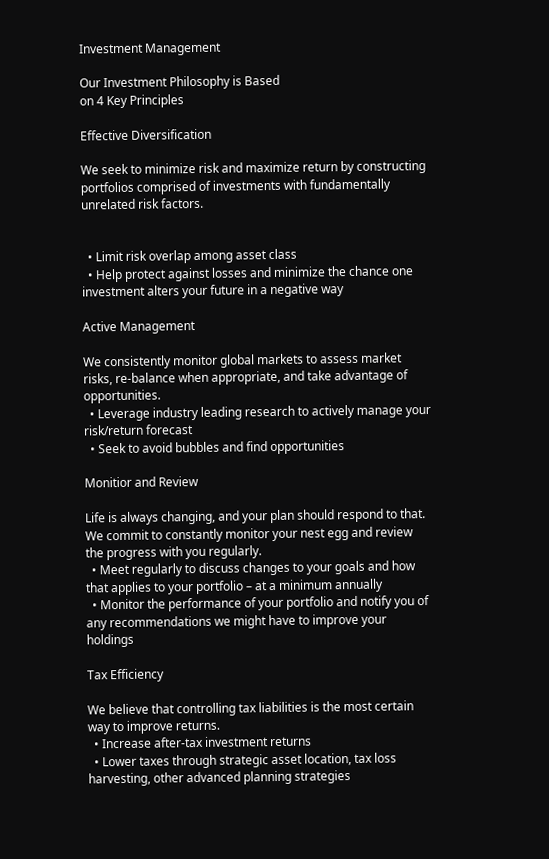Investment Management

Our Investment Philosophy is Based
on 4 Key Principles

Effective Diversification

We seek to minimize risk and maximize return by constructing portfolios comprised of investments with fundamentally unrelated risk factors.


  • Limit risk overlap among asset class
  • Help protect against losses and minimize the chance one investment alters your future in a negative way

Active Management

We consistently monitor global markets to assess market risks, re-balance when appropriate, and take advantage of opportunities.
  • Leverage industry leading research to actively manage your risk/return forecast
  • Seek to avoid bubbles and find opportunities

Monitior and Review

Life is always changing, and your plan should respond to that. We commit to constantly monitor your nest egg and review the progress with you regularly.
  • Meet regularly to discuss changes to your goals and how that applies to your portfolio – at a minimum annually
  • Monitor the performance of your portfolio and notify you of any recommendations we might have to improve your holdings

Tax Efficiency

We believe that controlling tax liabilities is the most certain way to improve returns.
  • Increase after-tax investment returns
  • Lower taxes through strategic asset location, tax loss harvesting, other advanced planning strategies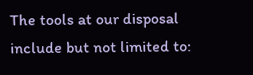The tools at our disposal include but not limited to: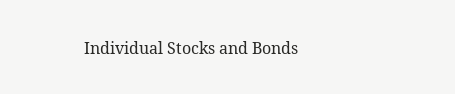Individual Stocks and Bonds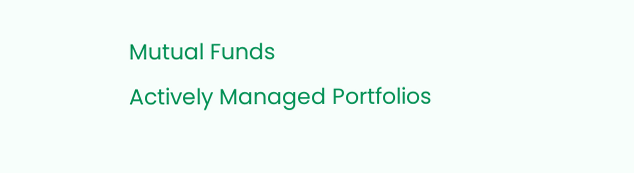Mutual Funds
Actively Managed Portfolios